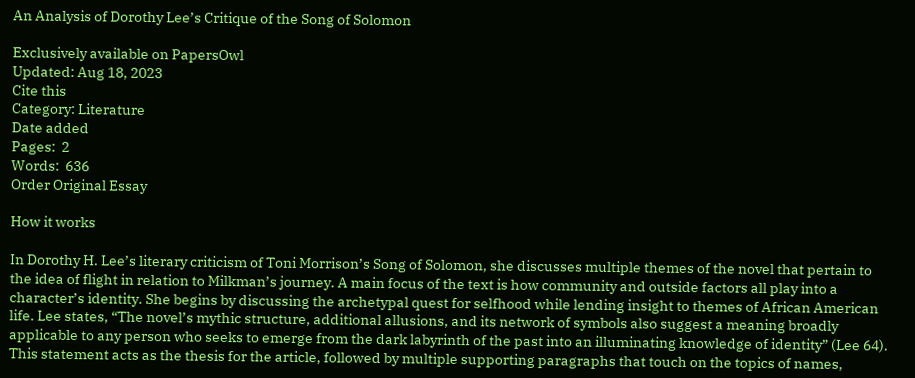An Analysis of Dorothy Lee’s Critique of the Song of Solomon

Exclusively available on PapersOwl
Updated: Aug 18, 2023
Cite this
Category: Literature
Date added
Pages:  2
Words:  636
Order Original Essay

How it works

In Dorothy H. Lee’s literary criticism of Toni Morrison’s Song of Solomon, she discusses multiple themes of the novel that pertain to the idea of flight in relation to Milkman’s journey. A main focus of the text is how community and outside factors all play into a character’s identity. She begins by discussing the archetypal quest for selfhood while lending insight to themes of African American life. Lee states, “The novel’s mythic structure, additional allusions, and its network of symbols also suggest a meaning broadly applicable to any person who seeks to emerge from the dark labyrinth of the past into an illuminating knowledge of identity” (Lee 64). This statement acts as the thesis for the article, followed by multiple supporting paragraphs that touch on the topics of names,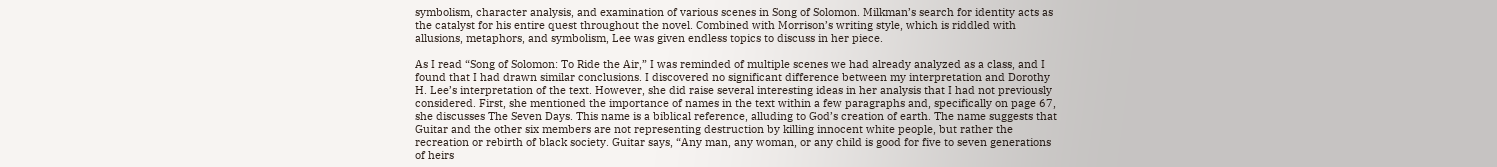symbolism, character analysis, and examination of various scenes in Song of Solomon. Milkman’s search for identity acts as the catalyst for his entire quest throughout the novel. Combined with Morrison’s writing style, which is riddled with allusions, metaphors, and symbolism, Lee was given endless topics to discuss in her piece.

As I read “Song of Solomon: To Ride the Air,” I was reminded of multiple scenes we had already analyzed as a class, and I found that I had drawn similar conclusions. I discovered no significant difference between my interpretation and Dorothy H. Lee’s interpretation of the text. However, she did raise several interesting ideas in her analysis that I had not previously considered. First, she mentioned the importance of names in the text within a few paragraphs and, specifically on page 67, she discusses The Seven Days. This name is a biblical reference, alluding to God’s creation of earth. The name suggests that Guitar and the other six members are not representing destruction by killing innocent white people, but rather the recreation or rebirth of black society. Guitar says, “Any man, any woman, or any child is good for five to seven generations of heirs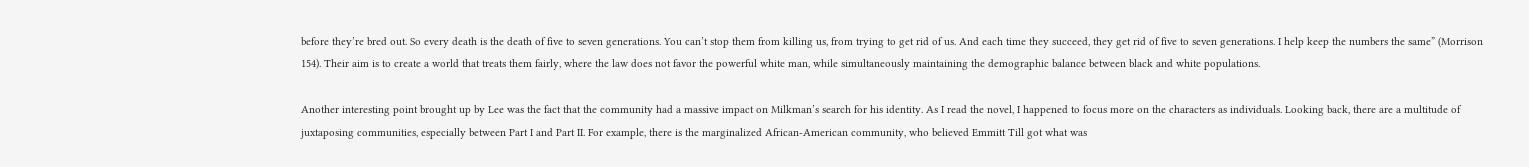before they’re bred out. So every death is the death of five to seven generations. You can’t stop them from killing us, from trying to get rid of us. And each time they succeed, they get rid of five to seven generations. I help keep the numbers the same” (Morrison 154). Their aim is to create a world that treats them fairly, where the law does not favor the powerful white man, while simultaneously maintaining the demographic balance between black and white populations.

Another interesting point brought up by Lee was the fact that the community had a massive impact on Milkman’s search for his identity. As I read the novel, I happened to focus more on the characters as individuals. Looking back, there are a multitude of juxtaposing communities, especially between Part I and Part II. For example, there is the marginalized African-American community, who believed Emmitt Till got what was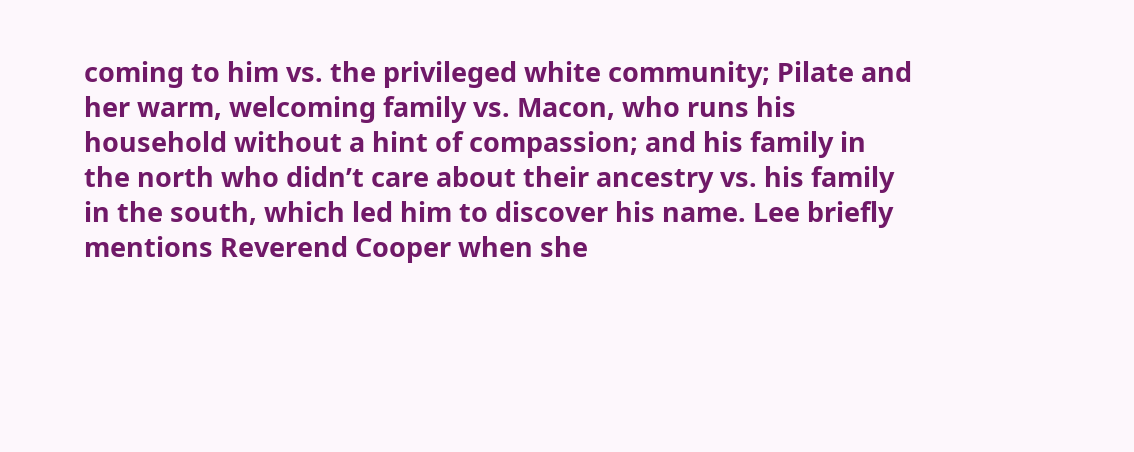coming to him vs. the privileged white community; Pilate and her warm, welcoming family vs. Macon, who runs his household without a hint of compassion; and his family in the north who didn’t care about their ancestry vs. his family in the south, which led him to discover his name. Lee briefly mentions Reverend Cooper when she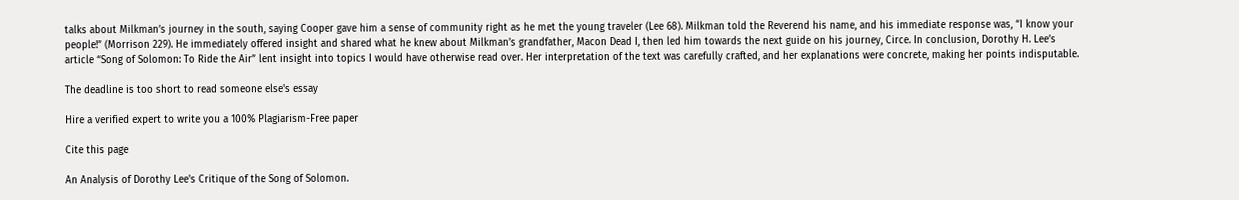talks about Milkman’s journey in the south, saying Cooper gave him a sense of community right as he met the young traveler (Lee 68). Milkman told the Reverend his name, and his immediate response was, “I know your people!” (Morrison 229). He immediately offered insight and shared what he knew about Milkman’s grandfather, Macon Dead I, then led him towards the next guide on his journey, Circe. In conclusion, Dorothy H. Lee’s article “Song of Solomon: To Ride the Air” lent insight into topics I would have otherwise read over. Her interpretation of the text was carefully crafted, and her explanations were concrete, making her points indisputable.

The deadline is too short to read someone else's essay

Hire a verified expert to write you a 100% Plagiarism-Free paper

Cite this page

An Analysis of Dorothy Lee's Critique of the Song of Solomon.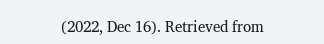(2022, Dec 16). Retrieved from